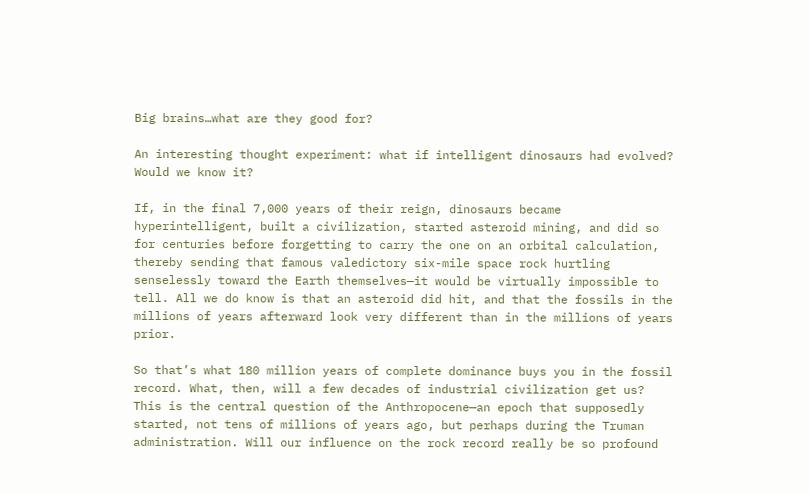Big brains…what are they good for?

An interesting thought experiment: what if intelligent dinosaurs had evolved? Would we know it?

If, in the final 7,000 years of their reign, dinosaurs became hyperintelligent, built a civilization, started asteroid mining, and did so for centuries before forgetting to carry the one on an orbital calculation, thereby sending that famous valedictory six-mile space rock hurtling senselessly toward the Earth themselves—it would be virtually impossible to tell. All we do know is that an asteroid did hit, and that the fossils in the millions of years afterward look very different than in the millions of years prior.

So that’s what 180 million years of complete dominance buys you in the fossil record. What, then, will a few decades of industrial civilization get us? This is the central question of the Anthropocene—an epoch that supposedly started, not tens of millions of years ago, but perhaps during the Truman administration. Will our influence on the rock record really be so profound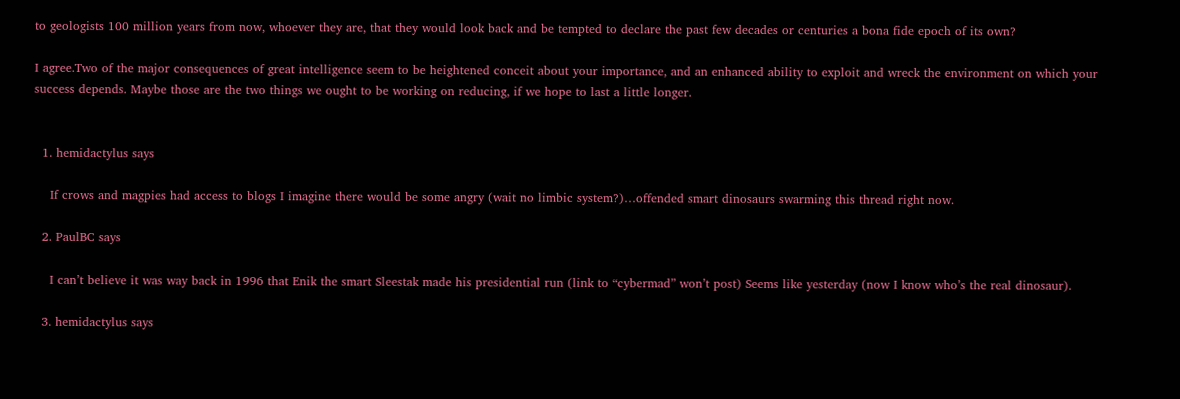to geologists 100 million years from now, whoever they are, that they would look back and be tempted to declare the past few decades or centuries a bona fide epoch of its own?

I agree.Two of the major consequences of great intelligence seem to be heightened conceit about your importance, and an enhanced ability to exploit and wreck the environment on which your success depends. Maybe those are the two things we ought to be working on reducing, if we hope to last a little longer.


  1. hemidactylus says

    If crows and magpies had access to blogs I imagine there would be some angry (wait no limbic system?)…offended smart dinosaurs swarming this thread right now.

  2. PaulBC says

    I can’t believe it was way back in 1996 that Enik the smart Sleestak made his presidential run (link to “cybermad” won’t post) Seems like yesterday (now I know who’s the real dinosaur).

  3. hemidactylus says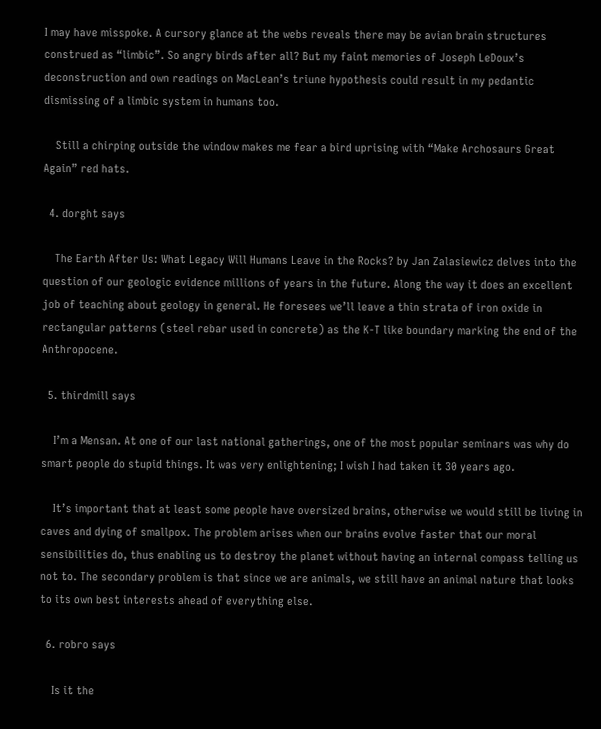I may have misspoke. A cursory glance at the webs reveals there may be avian brain structures construed as “limbic”. So angry birds after all? But my faint memories of Joseph LeDoux’s deconstruction and own readings on MacLean’s triune hypothesis could result in my pedantic dismissing of a limbic system in humans too.

    Still a chirping outside the window makes me fear a bird uprising with “Make Archosaurs Great Again” red hats.

  4. dorght says

    The Earth After Us: What Legacy Will Humans Leave in the Rocks? by Jan Zalasiewicz delves into the question of our geologic evidence millions of years in the future. Along the way it does an excellent job of teaching about geology in general. He foresees we’ll leave a thin strata of iron oxide in rectangular patterns (steel rebar used in concrete) as the K-T like boundary marking the end of the Anthropocene.

  5. thirdmill says

    I’m a Mensan. At one of our last national gatherings, one of the most popular seminars was why do smart people do stupid things. It was very enlightening; I wish I had taken it 30 years ago.

    It’s important that at least some people have oversized brains, otherwise we would still be living in caves and dying of smallpox. The problem arises when our brains evolve faster that our moral sensibilities do, thus enabling us to destroy the planet without having an internal compass telling us not to. The secondary problem is that since we are animals, we still have an animal nature that looks to its own best interests ahead of everything else.

  6. robro says

    Is it the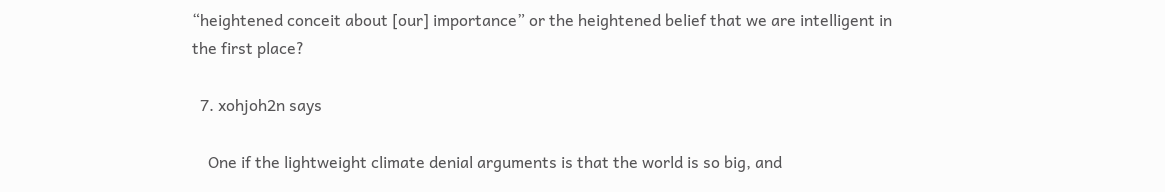“heightened conceit about [our] importance” or the heightened belief that we are intelligent in the first place?

  7. xohjoh2n says

    One if the lightweight climate denial arguments is that the world is so big, and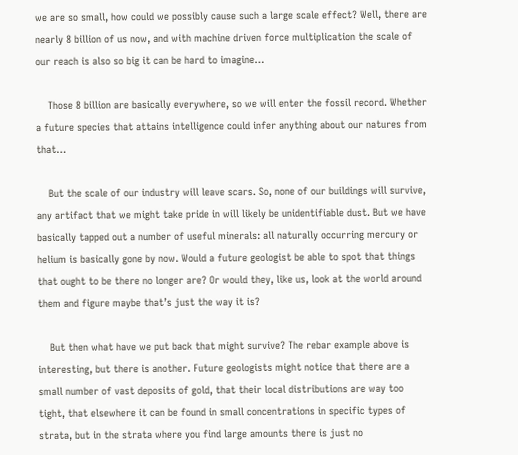we are so small, how could we possibly cause such a large scale effect? Well, there are nearly 8 billion of us now, and with machine driven force multiplication the scale of our reach is also so big it can be hard to imagine…

    Those 8 billion are basically everywhere, so we will enter the fossil record. Whether a future species that attains intelligence could infer anything about our natures from that…

    But the scale of our industry will leave scars. So, none of our buildings will survive, any artifact that we might take pride in will likely be unidentifiable dust. But we have basically tapped out a number of useful minerals: all naturally occurring mercury or helium is basically gone by now. Would a future geologist be able to spot that things that ought to be there no longer are? Or would they, like us, look at the world around them and figure maybe that’s just the way it is?

    But then what have we put back that might survive? The rebar example above is interesting, but there is another. Future geologists might notice that there are a small number of vast deposits of gold, that their local distributions are way too tight, that elsewhere it can be found in small concentrations in specific types of strata, but in the strata where you find large amounts there is just no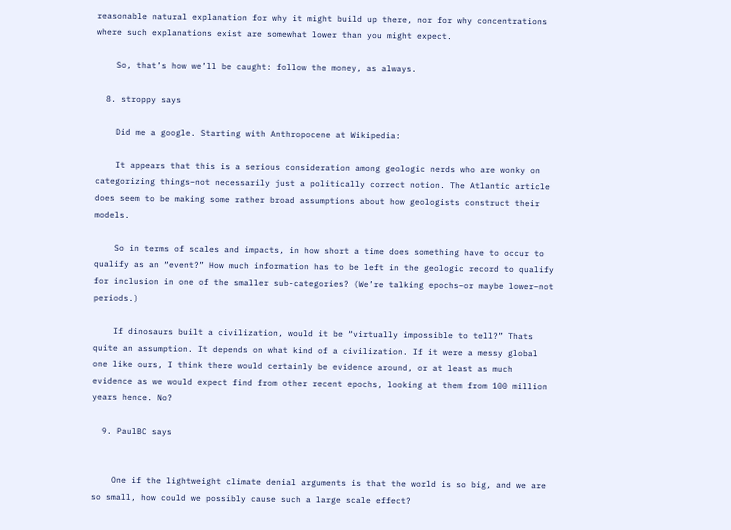reasonable natural explanation for why it might build up there, nor for why concentrations where such explanations exist are somewhat lower than you might expect.

    So, that’s how we’ll be caught: follow the money, as always.

  8. stroppy says

    Did me a google. Starting with Anthropocene at Wikipedia:

    It appears that this is a serious consideration among geologic nerds who are wonky on categorizing things–not necessarily just a politically correct notion. The Atlantic article does seem to be making some rather broad assumptions about how geologists construct their models.

    So in terms of scales and impacts, in how short a time does something have to occur to qualify as an “event?” How much information has to be left in the geologic record to qualify for inclusion in one of the smaller sub-categories? (We’re talking epochs–or maybe lower–not periods.)

    If dinosaurs built a civilization, would it be “virtually impossible to tell?” Thats quite an assumption. It depends on what kind of a civilization. If it were a messy global one like ours, I think there would certainly be evidence around, or at least as much evidence as we would expect find from other recent epochs, looking at them from 100 million years hence. No?

  9. PaulBC says


    One if the lightweight climate denial arguments is that the world is so big, and we are so small, how could we possibly cause such a large scale effect?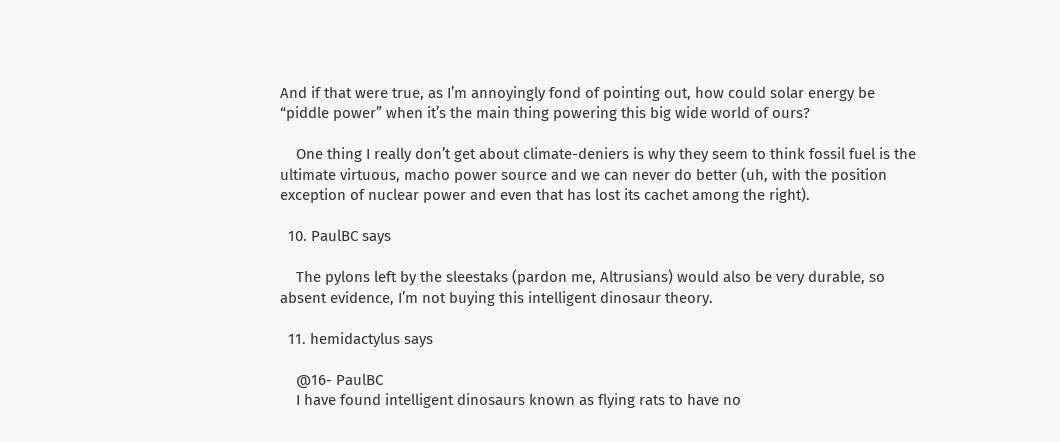And if that were true, as I’m annoyingly fond of pointing out, how could solar energy be “piddle power” when it’s the main thing powering this big wide world of ours?

    One thing I really don’t get about climate-deniers is why they seem to think fossil fuel is the ultimate virtuous, macho power source and we can never do better (uh, with the position exception of nuclear power and even that has lost its cachet among the right).

  10. PaulBC says

    The pylons left by the sleestaks (pardon me, Altrusians) would also be very durable, so absent evidence, I’m not buying this intelligent dinosaur theory.

  11. hemidactylus says

    @16- PaulBC
    I have found intelligent dinosaurs known as flying rats to have no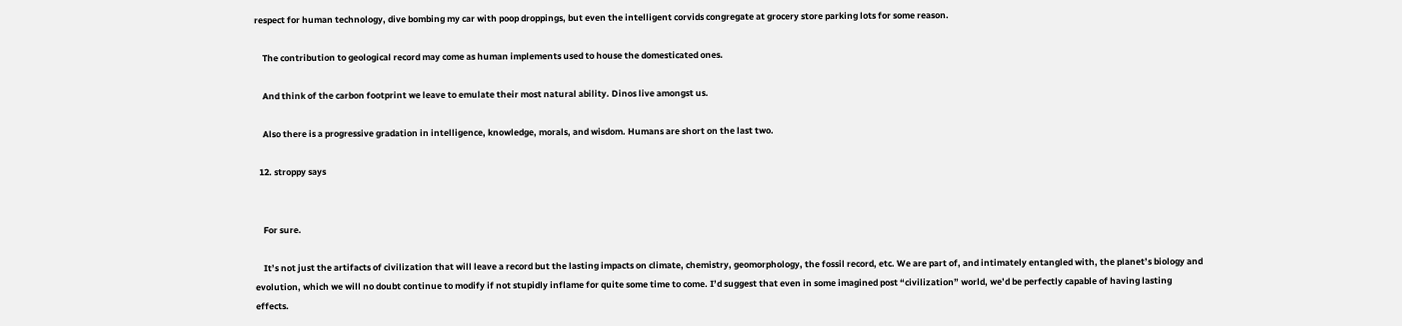respect for human technology, dive bombing my car with poop droppings, but even the intelligent corvids congregate at grocery store parking lots for some reason.

    The contribution to geological record may come as human implements used to house the domesticated ones.

    And think of the carbon footprint we leave to emulate their most natural ability. Dinos live amongst us.

    Also there is a progressive gradation in intelligence, knowledge, morals, and wisdom. Humans are short on the last two.

  12. stroppy says


    For sure.

    It’s not just the artifacts of civilization that will leave a record but the lasting impacts on climate, chemistry, geomorphology, the fossil record, etc. We are part of, and intimately entangled with, the planet’s biology and evolution, which we will no doubt continue to modify if not stupidly inflame for quite some time to come. I’d suggest that even in some imagined post “civilization” world, we’d be perfectly capable of having lasting effects.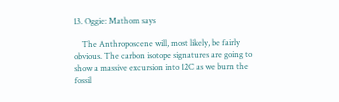13. Oggie: Mathom says

    The Anthroposcene will, most likely, be fairly obvious. The carbon isotope signatures are going to show a massive excursion into 12C as we burn the fossil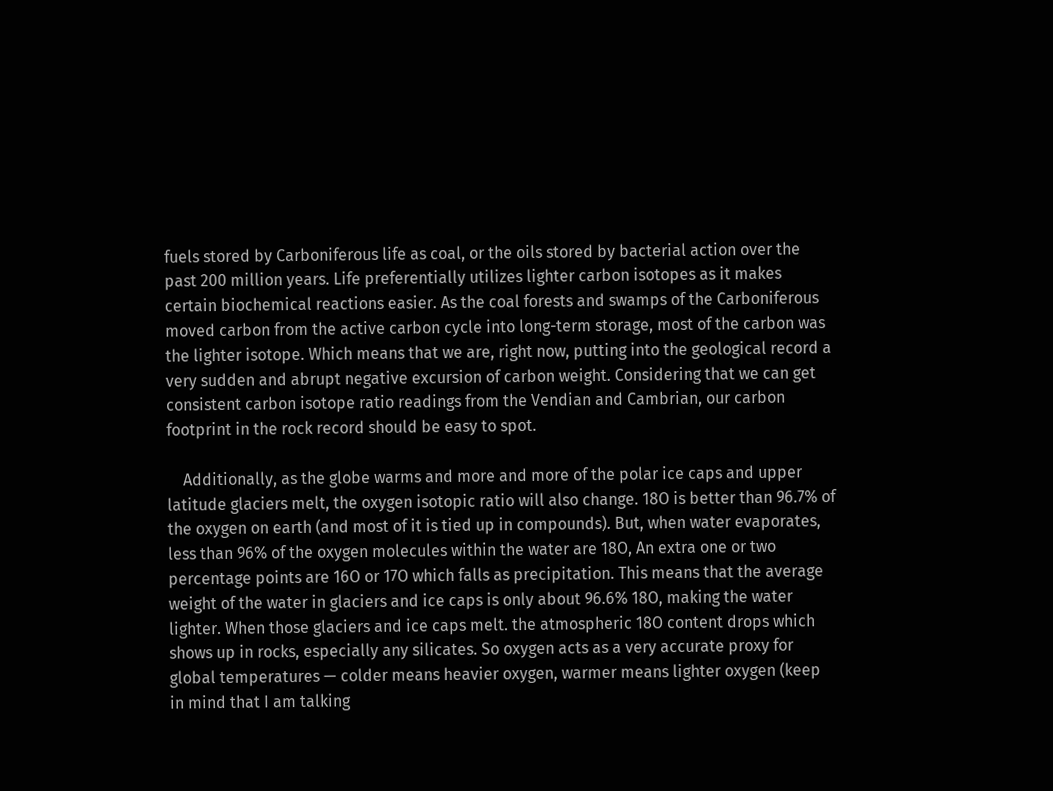fuels stored by Carboniferous life as coal, or the oils stored by bacterial action over the past 200 million years. Life preferentially utilizes lighter carbon isotopes as it makes certain biochemical reactions easier. As the coal forests and swamps of the Carboniferous moved carbon from the active carbon cycle into long-term storage, most of the carbon was the lighter isotope. Which means that we are, right now, putting into the geological record a very sudden and abrupt negative excursion of carbon weight. Considering that we can get consistent carbon isotope ratio readings from the Vendian and Cambrian, our carbon footprint in the rock record should be easy to spot.

    Additionally, as the globe warms and more and more of the polar ice caps and upper latitude glaciers melt, the oxygen isotopic ratio will also change. 18O is better than 96.7% of the oxygen on earth (and most of it is tied up in compounds). But, when water evaporates, less than 96% of the oxygen molecules within the water are 18O, An extra one or two percentage points are 16O or 17O which falls as precipitation. This means that the average weight of the water in glaciers and ice caps is only about 96.6% 18O, making the water lighter. When those glaciers and ice caps melt. the atmospheric 18O content drops which shows up in rocks, especially any silicates. So oxygen acts as a very accurate proxy for global temperatures — colder means heavier oxygen, warmer means lighter oxygen (keep in mind that I am talking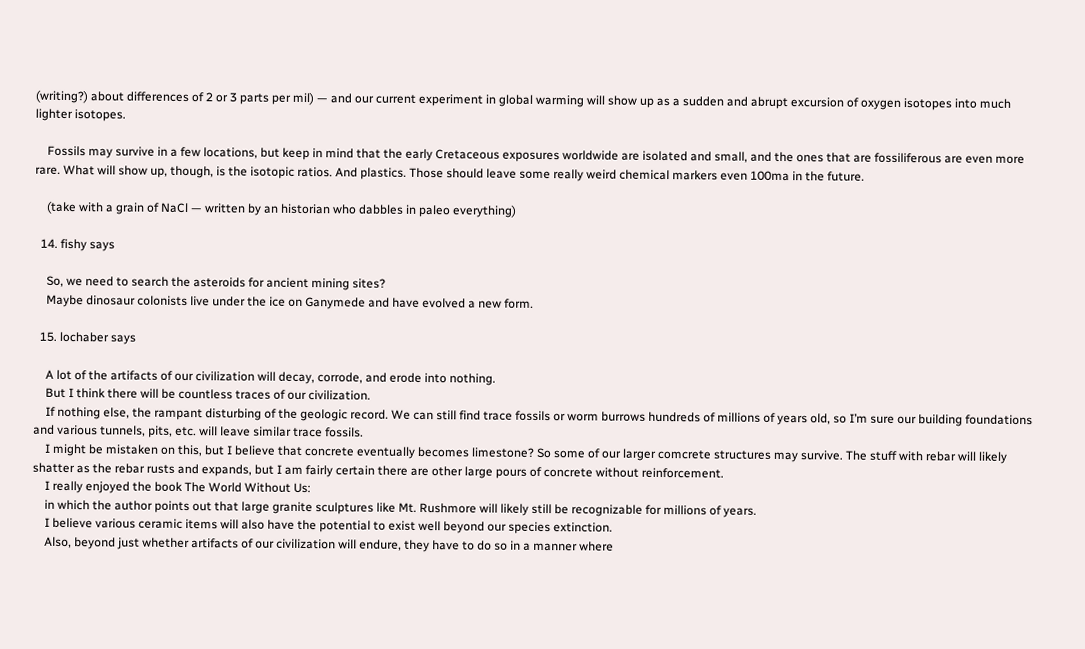(writing?) about differences of 2 or 3 parts per mil) — and our current experiment in global warming will show up as a sudden and abrupt excursion of oxygen isotopes into much lighter isotopes.

    Fossils may survive in a few locations, but keep in mind that the early Cretaceous exposures worldwide are isolated and small, and the ones that are fossiliferous are even more rare. What will show up, though, is the isotopic ratios. And plastics. Those should leave some really weird chemical markers even 100ma in the future.

    (take with a grain of NaCl — written by an historian who dabbles in paleo everything)

  14. fishy says

    So, we need to search the asteroids for ancient mining sites?
    Maybe dinosaur colonists live under the ice on Ganymede and have evolved a new form.

  15. lochaber says

    A lot of the artifacts of our civilization will decay, corrode, and erode into nothing.
    But I think there will be countless traces of our civilization.
    If nothing else, the rampant disturbing of the geologic record. We can still find trace fossils or worm burrows hundreds of millions of years old, so I’m sure our building foundations and various tunnels, pits, etc. will leave similar trace fossils.
    I might be mistaken on this, but I believe that concrete eventually becomes limestone? So some of our larger comcrete structures may survive. The stuff with rebar will likely shatter as the rebar rusts and expands, but I am fairly certain there are other large pours of concrete without reinforcement.
    I really enjoyed the book The World Without Us:
    in which the author points out that large granite sculptures like Mt. Rushmore will likely still be recognizable for millions of years.
    I believe various ceramic items will also have the potential to exist well beyond our species extinction.
    Also, beyond just whether artifacts of our civilization will endure, they have to do so in a manner where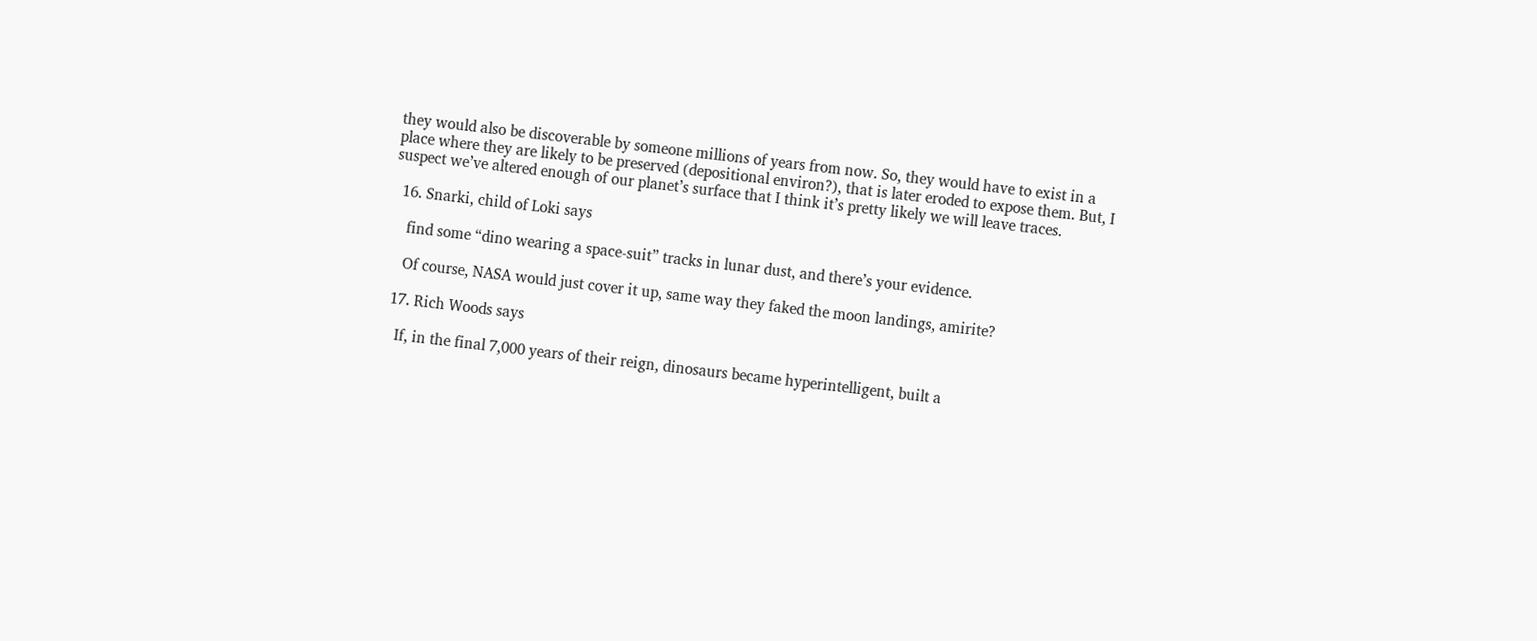they would also be discoverable by someone millions of years from now. So, they would have to exist in a place where they are likely to be preserved (depositional environ?), that is later eroded to expose them. But, I suspect we’ve altered enough of our planet’s surface that I think it’s pretty likely we will leave traces.

  16. Snarki, child of Loki says

    find some “dino wearing a space-suit” tracks in lunar dust, and there’s your evidence.

    Of course, NASA would just cover it up, same way they faked the moon landings, amirite?

  17. Rich Woods says

    If, in the final 7,000 years of their reign, dinosaurs became hyperintelligent, built a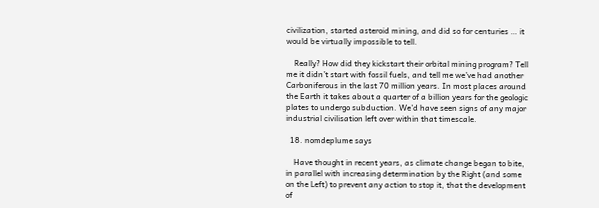civilization, started asteroid mining, and did so for centuries … it would be virtually impossible to tell.

    Really? How did they kickstart their orbital mining program? Tell me it didn’t start with fossil fuels, and tell me we’ve had another Carboniferous in the last 70 million years. In most places around the Earth it takes about a quarter of a billion years for the geologic plates to undergo subduction. We’d have seen signs of any major industrial civilisation left over within that timescale.

  18. nomdeplume says

    Have thought in recent years, as climate change began to bite, in parallel with increasing determination by the Right (and some on the Left) to prevent any action to stop it, that the development of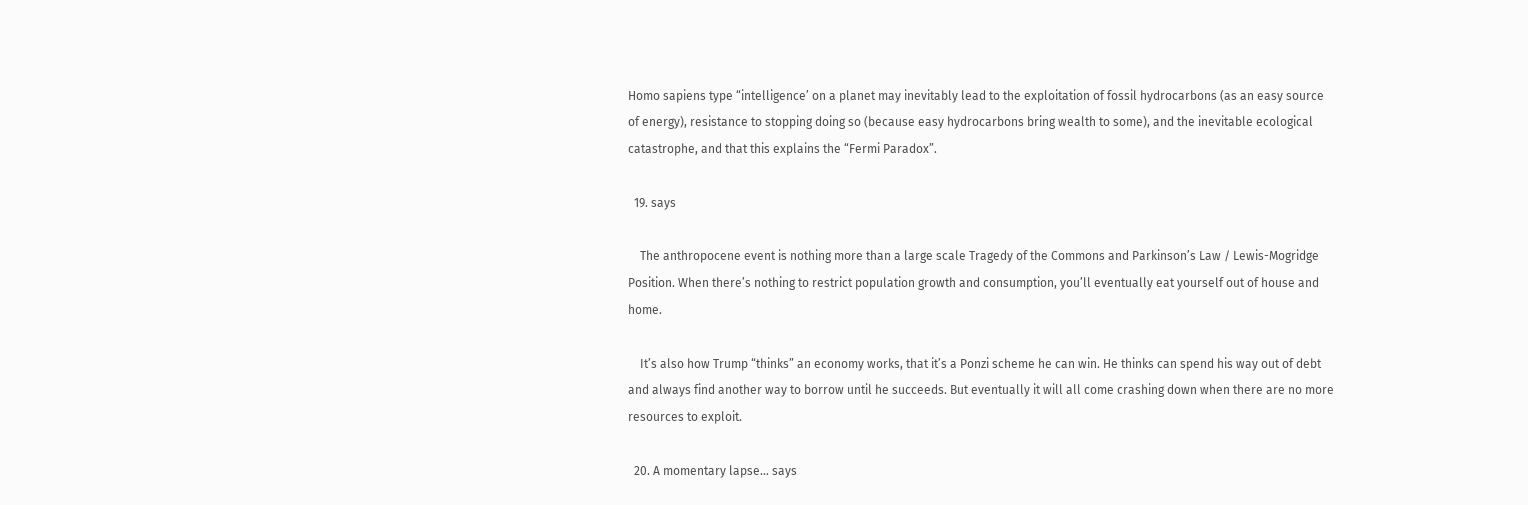Homo sapiens type “intelligence’ on a planet may inevitably lead to the exploitation of fossil hydrocarbons (as an easy source of energy), resistance to stopping doing so (because easy hydrocarbons bring wealth to some), and the inevitable ecological catastrophe, and that this explains the “Fermi Paradox”.

  19. says

    The anthropocene event is nothing more than a large scale Tragedy of the Commons and Parkinson’s Law / Lewis-Mogridge Position. When there’s nothing to restrict population growth and consumption, you’ll eventually eat yourself out of house and home.

    It’s also how Trump “thinks” an economy works, that it’s a Ponzi scheme he can win. He thinks can spend his way out of debt and always find another way to borrow until he succeeds. But eventually it will all come crashing down when there are no more resources to exploit.

  20. A momentary lapse... says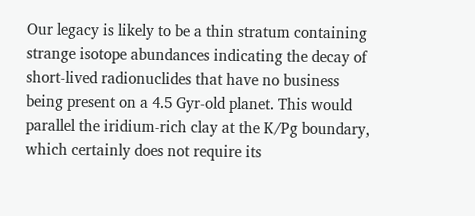Our legacy is likely to be a thin stratum containing strange isotope abundances indicating the decay of short-lived radionuclides that have no business being present on a 4.5 Gyr-old planet. This would parallel the iridium-rich clay at the K/Pg boundary, which certainly does not require its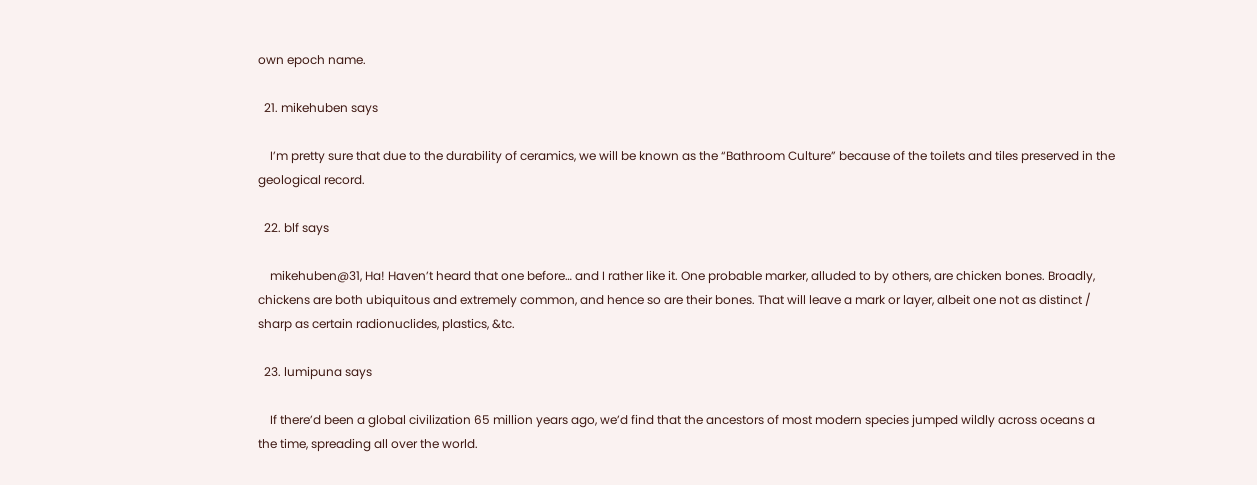own epoch name.

  21. mikehuben says

    I’m pretty sure that due to the durability of ceramics, we will be known as the “Bathroom Culture” because of the toilets and tiles preserved in the geological record.

  22. blf says

    mikehuben@31, Ha! Haven’t heard that one before… and I rather like it. One probable marker, alluded to by others, are chicken bones. Broadly, chickens are both ubiquitous and extremely common, and hence so are their bones. That will leave a mark or layer, albeit one not as distinct / sharp as certain radionuclides, plastics, &tc.

  23. lumipuna says

    If there’d been a global civilization 65 million years ago, we’d find that the ancestors of most modern species jumped wildly across oceans a the time, spreading all over the world.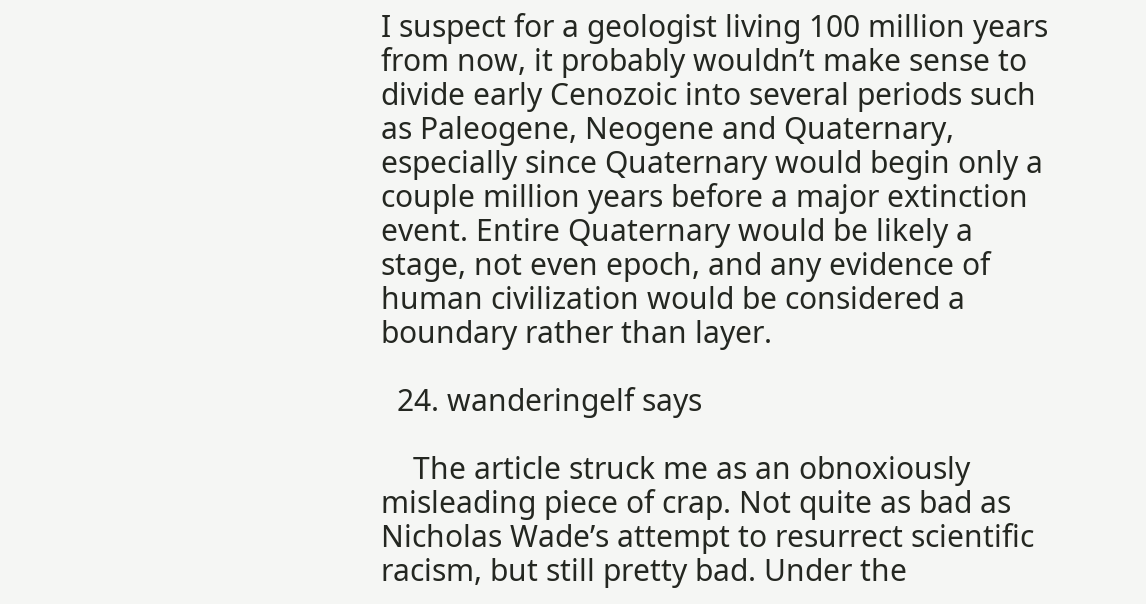I suspect for a geologist living 100 million years from now, it probably wouldn’t make sense to divide early Cenozoic into several periods such as Paleogene, Neogene and Quaternary, especially since Quaternary would begin only a couple million years before a major extinction event. Entire Quaternary would be likely a stage, not even epoch, and any evidence of human civilization would be considered a boundary rather than layer.

  24. wanderingelf says

    The article struck me as an obnoxiously misleading piece of crap. Not quite as bad as Nicholas Wade’s attempt to resurrect scientific racism, but still pretty bad. Under the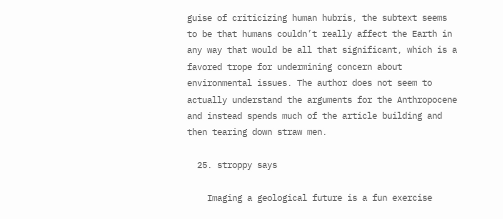guise of criticizing human hubris, the subtext seems to be that humans couldn’t really affect the Earth in any way that would be all that significant, which is a favored trope for undermining concern about environmental issues. The author does not seem to actually understand the arguments for the Anthropocene and instead spends much of the article building and then tearing down straw men.

  25. stroppy says

    Imaging a geological future is a fun exercise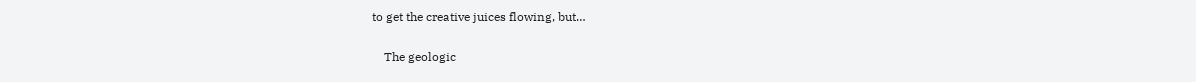to get the creative juices flowing, but…

    The geologic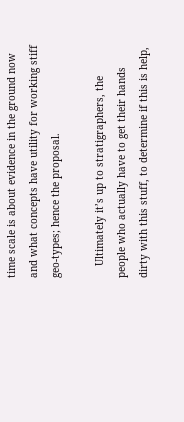time scale is about evidence in the ground now and what concepts have utility for working stiff geo-types; hence the proposal.

    Ultimately it’s up to stratigraphers, the people who actually have to get their hands dirty with this stuff, to determine if this is help,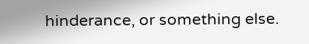hinderance, or something else.